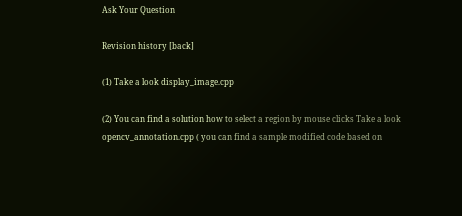Ask Your Question

Revision history [back]

(1) Take a look display_image.cpp

(2) You can find a solution how to select a region by mouse clicks Take a look opencv_annotation.cpp ( you can find a sample modified code based on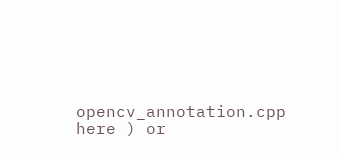opencv_annotation.cpp here ) or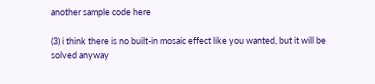another sample code here

(3) i think there is no built-in mosaic effect like you wanted, but it will be solved anyway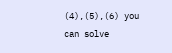(4),(5),(6) you can solve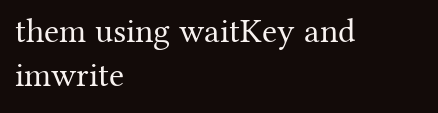them using waitKey and imwrite